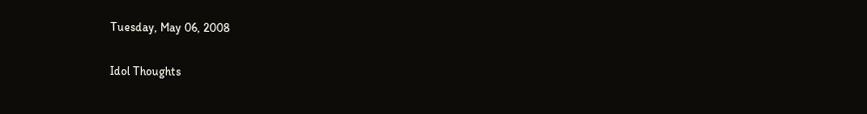Tuesday, May 06, 2008

Idol Thoughts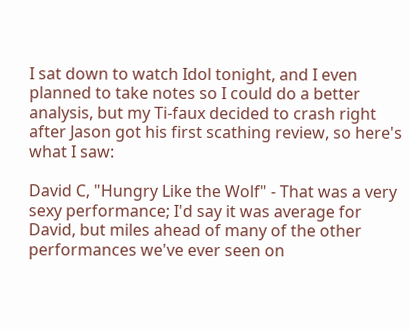I sat down to watch Idol tonight, and I even planned to take notes so I could do a better analysis, but my Ti-faux decided to crash right after Jason got his first scathing review, so here's what I saw:

David C, "Hungry Like the Wolf" - That was a very sexy performance; I'd say it was average for David, but miles ahead of many of the other performances we've ever seen on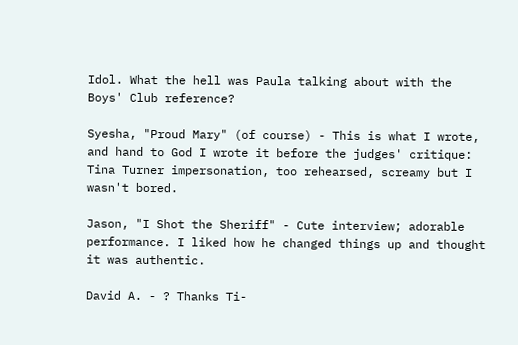Idol. What the hell was Paula talking about with the Boys' Club reference?

Syesha, "Proud Mary" (of course) - This is what I wrote, and hand to God I wrote it before the judges' critique: Tina Turner impersonation, too rehearsed, screamy but I wasn't bored.

Jason, "I Shot the Sheriff" - Cute interview; adorable performance. I liked how he changed things up and thought it was authentic.

David A. - ? Thanks Ti-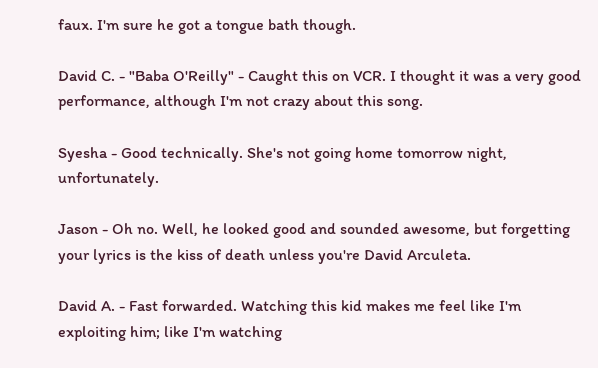faux. I'm sure he got a tongue bath though.

David C. - "Baba O'Reilly" - Caught this on VCR. I thought it was a very good performance, although I'm not crazy about this song.

Syesha - Good technically. She's not going home tomorrow night, unfortunately.

Jason - Oh no. Well, he looked good and sounded awesome, but forgetting your lyrics is the kiss of death unless you're David Arculeta.

David A. - Fast forwarded. Watching this kid makes me feel like I'm exploiting him; like I'm watching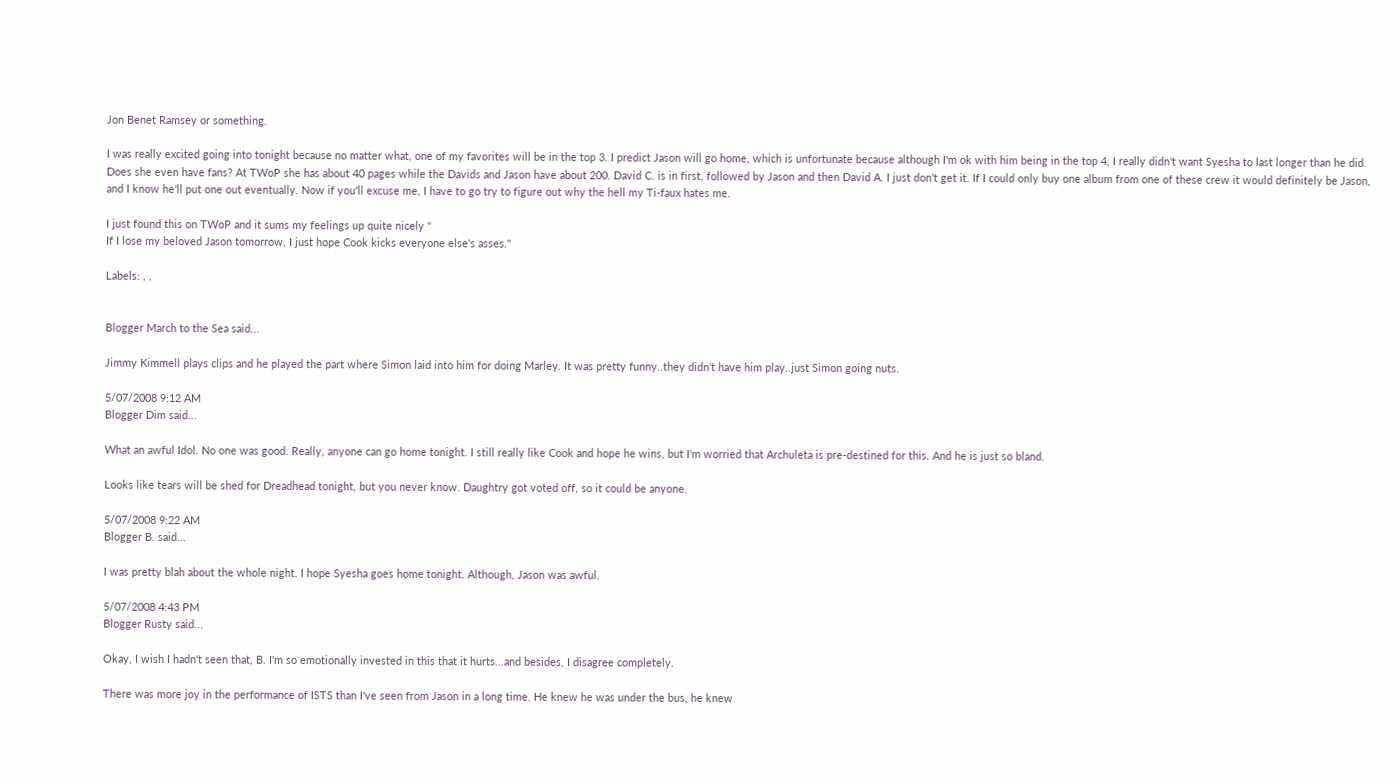Jon Benet Ramsey or something.

I was really excited going into tonight because no matter what, one of my favorites will be in the top 3. I predict Jason will go home, which is unfortunate because although I'm ok with him being in the top 4, I really didn't want Syesha to last longer than he did. Does she even have fans? At TWoP she has about 40 pages while the Davids and Jason have about 200. David C. is in first, followed by Jason and then David A. I just don't get it. If I could only buy one album from one of these crew it would definitely be Jason, and I know he'll put one out eventually. Now if you'll excuse me, I have to go try to figure out why the hell my Ti-faux hates me.

I just found this on TWoP and it sums my feelings up quite nicely "
If I lose my beloved Jason tomorrow, I just hope Cook kicks everyone else's asses."

Labels: , ,


Blogger March to the Sea said...

Jimmy Kimmell plays clips and he played the part where Simon laid into him for doing Marley. It was pretty funny..they didn't have him play..just Simon going nuts.

5/07/2008 9:12 AM
Blogger Dim said...

What an awful Idol. No one was good. Really, anyone can go home tonight. I still really like Cook and hope he wins, but I'm worried that Archuleta is pre-destined for this. And he is just so bland.

Looks like tears will be shed for Dreadhead tonight, but you never know. Daughtry got voted off, so it could be anyone.

5/07/2008 9:22 AM
Blogger B. said...

I was pretty blah about the whole night. I hope Syesha goes home tonight. Although, Jason was awful.

5/07/2008 4:43 PM
Blogger Rusty said...

Okay, I wish I hadn't seen that, B. I'm so emotionally invested in this that it hurts...and besides, I disagree completely.

There was more joy in the performance of ISTS than I've seen from Jason in a long time. He knew he was under the bus, he knew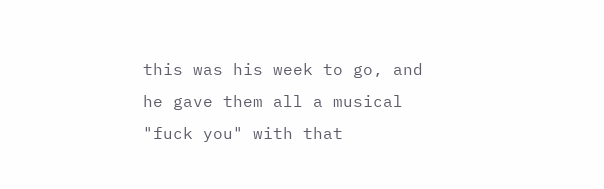this was his week to go, and he gave them all a musical "fuck you" with that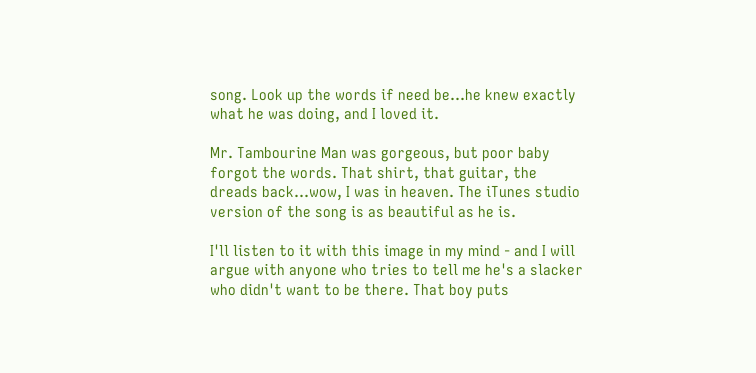song. Look up the words if need be...he knew exactly what he was doing, and I loved it.

Mr. Tambourine Man was gorgeous, but poor baby forgot the words. That shirt, that guitar, the dreads back...wow, I was in heaven. The iTunes studio version of the song is as beautiful as he is.

I'll listen to it with this image in my mind - and I will argue with anyone who tries to tell me he's a slacker who didn't want to be there. That boy puts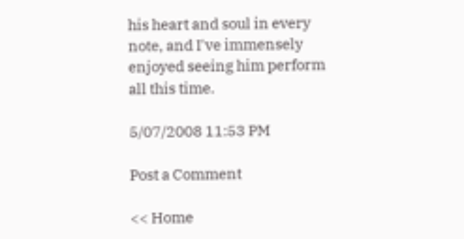his heart and soul in every note, and I've immensely enjoyed seeing him perform all this time.

5/07/2008 11:53 PM

Post a Comment

<< Home